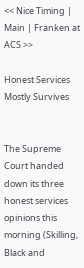<< Nice Timing | Main | Franken at ACS >>

Honest Services Mostly Survives


The Supreme Court handed down its three honest services opinions this morning (Skilling, Black and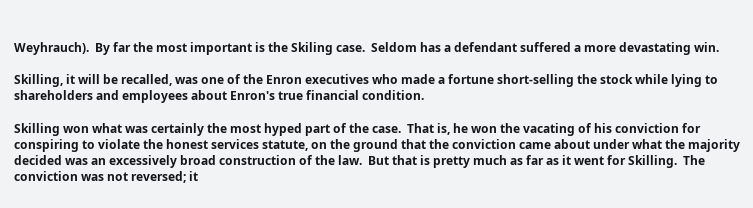Weyhrauch).  By far the most important is the Skiling case.  Seldom has a defendant suffered a more devastating win.

Skilling, it will be recalled, was one of the Enron executives who made a fortune short-selling the stock while lying to shareholders and employees about Enron's true financial condition.

Skilling won what was certainly the most hyped part of the case.  That is, he won the vacating of his conviction for conspiring to violate the honest services statute, on the ground that the conviction came about under what the majority decided was an excessively broad construction of the law.  But that is pretty much as far as it went for Skilling.  The conviction was not reversed; it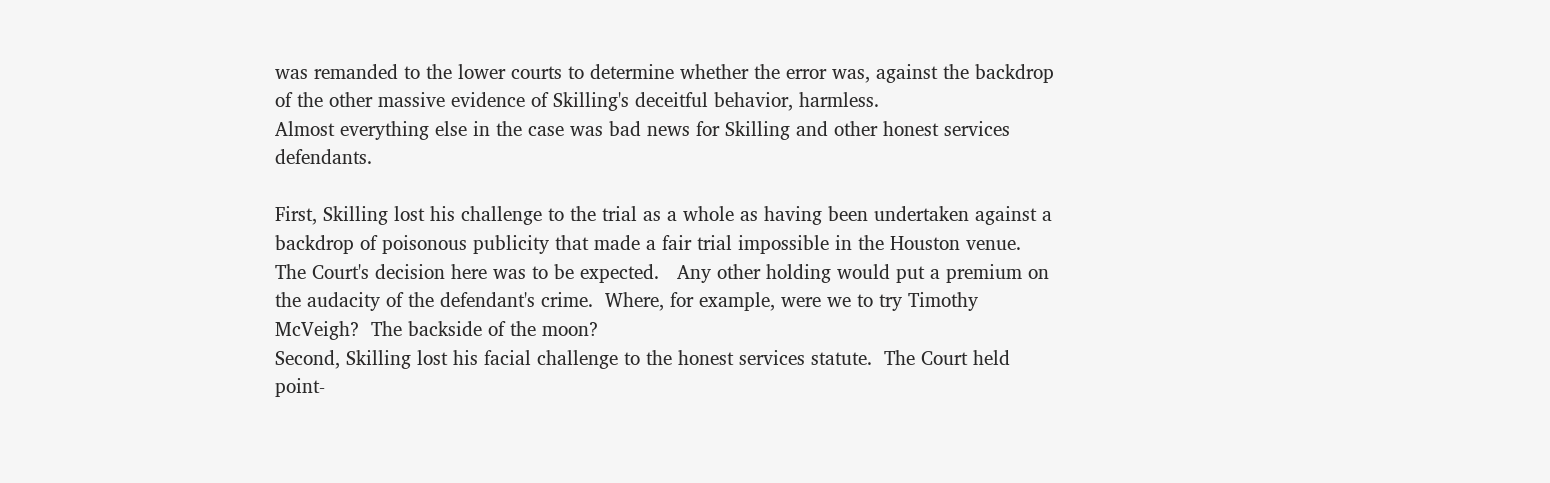was remanded to the lower courts to determine whether the error was, against the backdrop of the other massive evidence of Skilling's deceitful behavior, harmless.
Almost everything else in the case was bad news for Skilling and other honest services defendants.

First, Skilling lost his challenge to the trial as a whole as having been undertaken against a backdrop of poisonous publicity that made a fair trial impossible in the Houston venue.  The Court's decision here was to be expected.   Any other holding would put a premium on the audacity of the defendant's crime.  Where, for example, were we to try Timothy McVeigh?  The backside of the moon?
Second, Skilling lost his facial challenge to the honest services statute.  The Court held point-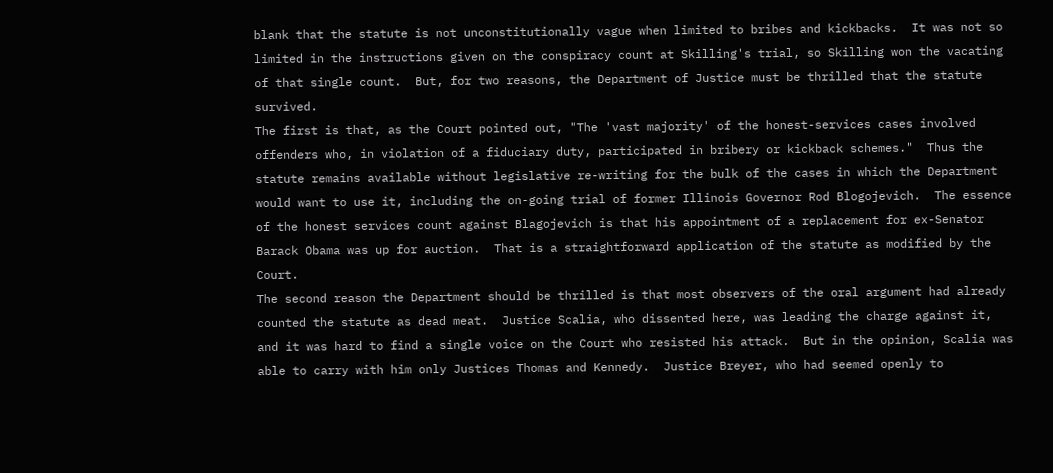blank that the statute is not unconstitutionally vague when limited to bribes and kickbacks.  It was not so limited in the instructions given on the conspiracy count at Skilling's trial, so Skilling won the vacating of that single count.  But, for two reasons, the Department of Justice must be thrilled that the statute survived.
The first is that, as the Court pointed out, "The 'vast majority' of the honest-services cases involved offenders who, in violation of a fiduciary duty, participated in bribery or kickback schemes."  Thus the statute remains available without legislative re-writing for the bulk of the cases in which the Department would want to use it, including the on-going trial of former Illinois Governor Rod Blogojevich.  The essence of the honest services count against Blagojevich is that his appointment of a replacement for ex-Senator Barack Obama was up for auction.  That is a straightforward application of the statute as modified by the Court.
The second reason the Department should be thrilled is that most observers of the oral argument had already counted the statute as dead meat.  Justice Scalia, who dissented here, was leading the charge against it, and it was hard to find a single voice on the Court who resisted his attack.  But in the opinion, Scalia was able to carry with him only Justices Thomas and Kennedy.  Justice Breyer, who had seemed openly to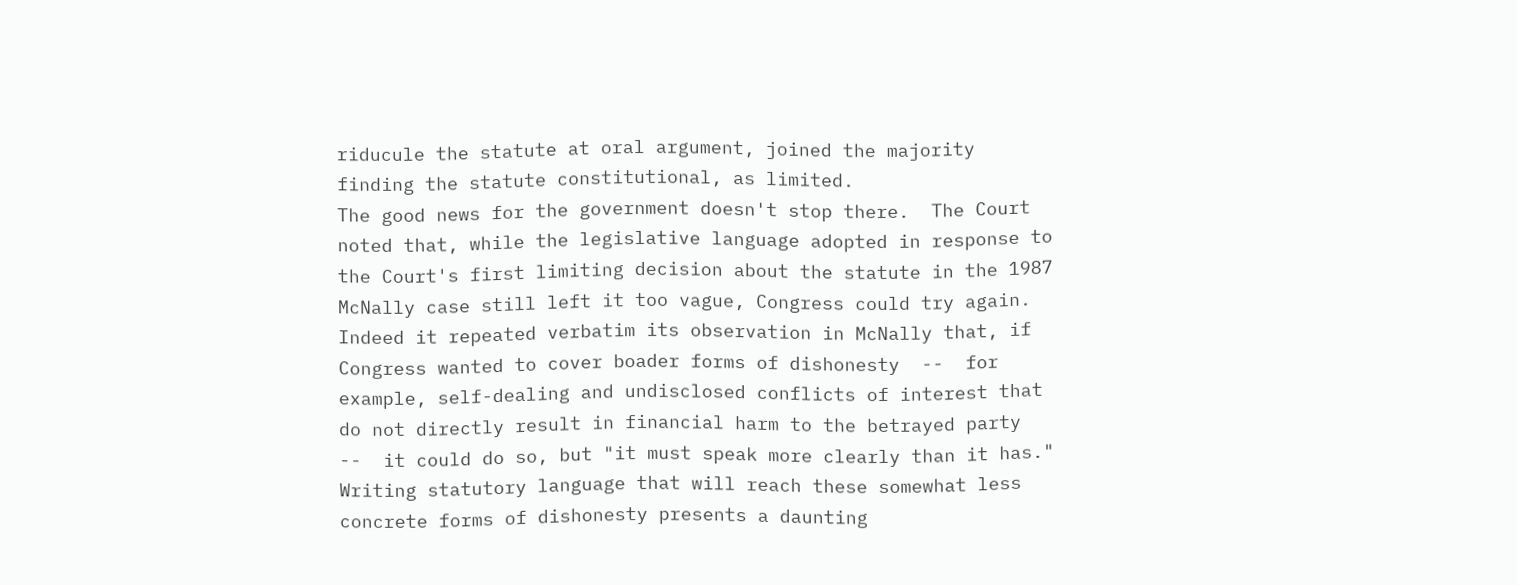riducule the statute at oral argument, joined the majority finding the statute constitutional, as limited.
The good news for the government doesn't stop there.  The Court noted that, while the legislative language adopted in response to the Court's first limiting decision about the statute in the 1987 McNally case still left it too vague, Congress could try again.  Indeed it repeated verbatim its observation in McNally that, if Congress wanted to cover boader forms of dishonesty  --  for example, self-dealing and undisclosed conflicts of interest that do not directly result in financial harm to the betrayed party  --  it could do so, but "it must speak more clearly than it has."  Writing statutory language that will reach these somewhat less concrete forms of dishonesty presents a daunting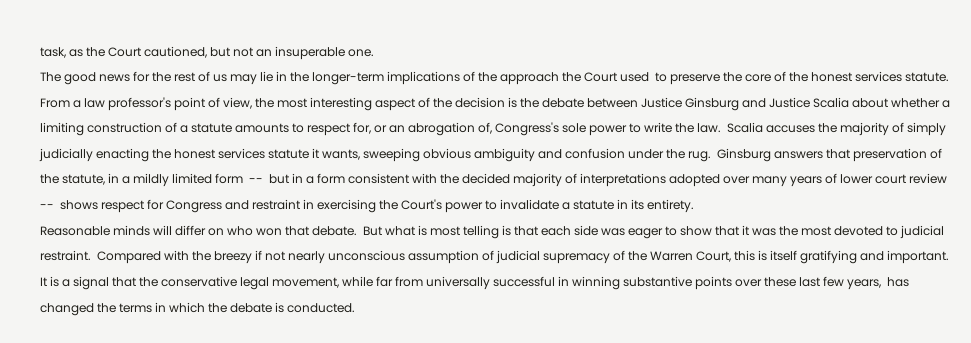task, as the Court cautioned, but not an insuperable one.
The good news for the rest of us may lie in the longer-term implications of the approach the Court used  to preserve the core of the honest services statute.  From a law professor's point of view, the most interesting aspect of the decision is the debate between Justice Ginsburg and Justice Scalia about whether a limiting construction of a statute amounts to respect for, or an abrogation of, Congress's sole power to write the law.  Scalia accuses the majority of simply judicially enacting the honest services statute it wants, sweeping obvious ambiguity and confusion under the rug.  Ginsburg answers that preservation of the statute, in a mildly limited form  --  but in a form consistent with the decided majority of interpretations adopted over many years of lower court review  --  shows respect for Congress and restraint in exercising the Court's power to invalidate a statute in its entirety.
Reasonable minds will differ on who won that debate.  But what is most telling is that each side was eager to show that it was the most devoted to judicial restraint.  Compared with the breezy if not nearly unconscious assumption of judicial supremacy of the Warren Court, this is itself gratifying and important.  It is a signal that the conservative legal movement, while far from universally successful in winning substantive points over these last few years,  has changed the terms in which the debate is conducted.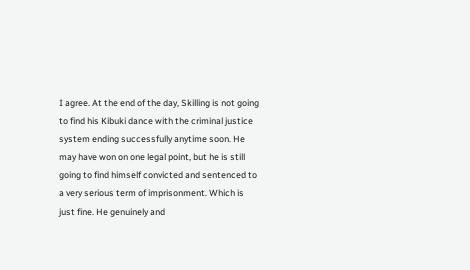I agree. At the end of the day, Skilling is not going to find his Kibuki dance with the criminal justice system ending successfully anytime soon. He may have won on one legal point, but he is still going to find himself convicted and sentenced to a very serious term of imprisonment. Which is just fine. He genuinely and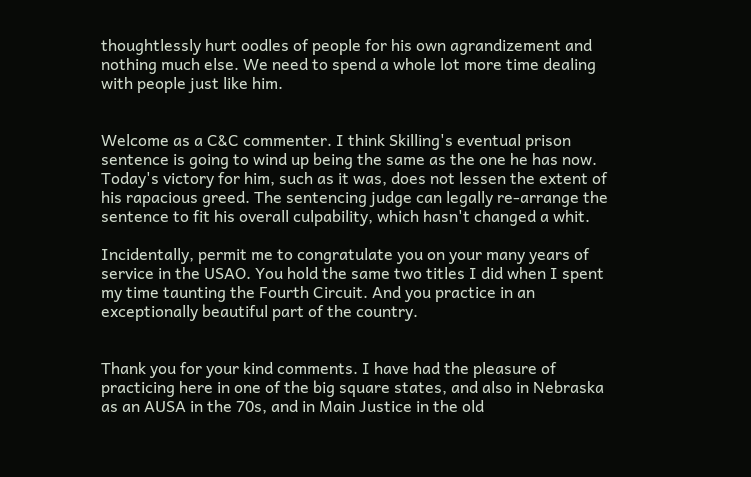thoughtlessly hurt oodles of people for his own agrandizement and nothing much else. We need to spend a whole lot more time dealing with people just like him.


Welcome as a C&C commenter. I think Skilling's eventual prison sentence is going to wind up being the same as the one he has now. Today's victory for him, such as it was, does not lessen the extent of his rapacious greed. The sentencing judge can legally re-arrange the sentence to fit his overall culpability, which hasn't changed a whit.

Incidentally, permit me to congratulate you on your many years of service in the USAO. You hold the same two titles I did when I spent my time taunting the Fourth Circuit. And you practice in an exceptionally beautiful part of the country.


Thank you for your kind comments. I have had the pleasure of practicing here in one of the big square states, and also in Nebraska as an AUSA in the 70s, and in Main Justice in the old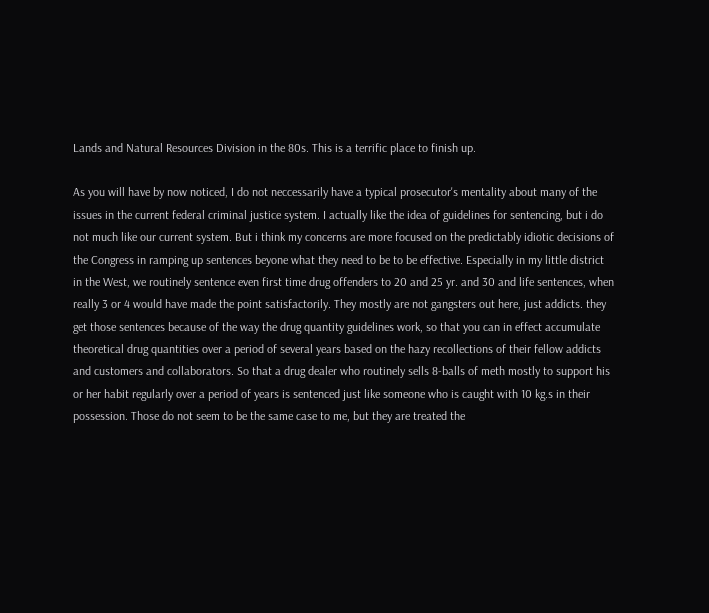Lands and Natural Resources Division in the 80s. This is a terrific place to finish up.

As you will have by now noticed, I do not neccessarily have a typical prosecutor's mentality about many of the issues in the current federal criminal justice system. I actually like the idea of guidelines for sentencing, but i do not much like our current system. But i think my concerns are more focused on the predictably idiotic decisions of the Congress in ramping up sentences beyone what they need to be to be effective. Especially in my little district in the West, we routinely sentence even first time drug offenders to 20 and 25 yr. and 30 and life sentences, when really 3 or 4 would have made the point satisfactorily. They mostly are not gangsters out here, just addicts. they get those sentences because of the way the drug quantity guidelines work, so that you can in effect accumulate theoretical drug quantities over a period of several years based on the hazy recollections of their fellow addicts and customers and collaborators. So that a drug dealer who routinely sells 8-balls of meth mostly to support his or her habit regularly over a period of years is sentenced just like someone who is caught with 10 kg.s in their possession. Those do not seem to be the same case to me, but they are treated the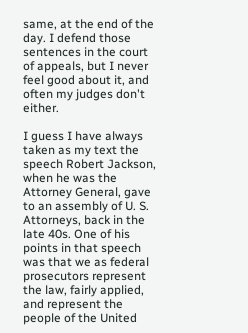same, at the end of the day. I defend those sentences in the court of appeals, but I never feel good about it, and often my judges don't either.

I guess I have always taken as my text the speech Robert Jackson, when he was the Attorney General, gave to an assembly of U. S. Attorneys, back in the late 40s. One of his points in that speech was that we as federal prosecutors represent the law, fairly applied, and represent the people of the United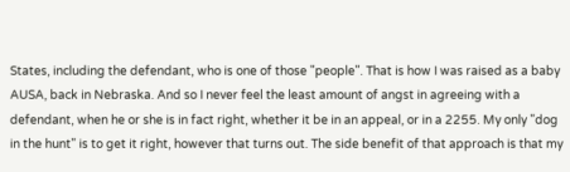States, including the defendant, who is one of those "people". That is how I was raised as a baby AUSA, back in Nebraska. And so I never feel the least amount of angst in agreeing with a defendant, when he or she is in fact right, whether it be in an appeal, or in a 2255. My only "dog in the hunt" is to get it right, however that turns out. The side benefit of that approach is that my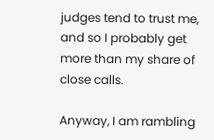judges tend to trust me, and so I probably get more than my share of close calls.

Anyway, I am rambling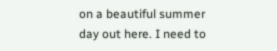on a beautiful summer day out here. I need to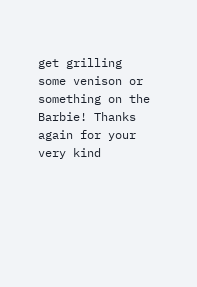get grilling some venison or something on the Barbie! Thanks again for your very kind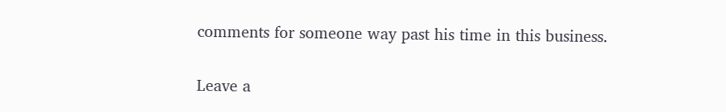comments for someone way past his time in this business.


Leave a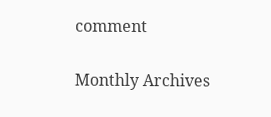comment

Monthly Archives